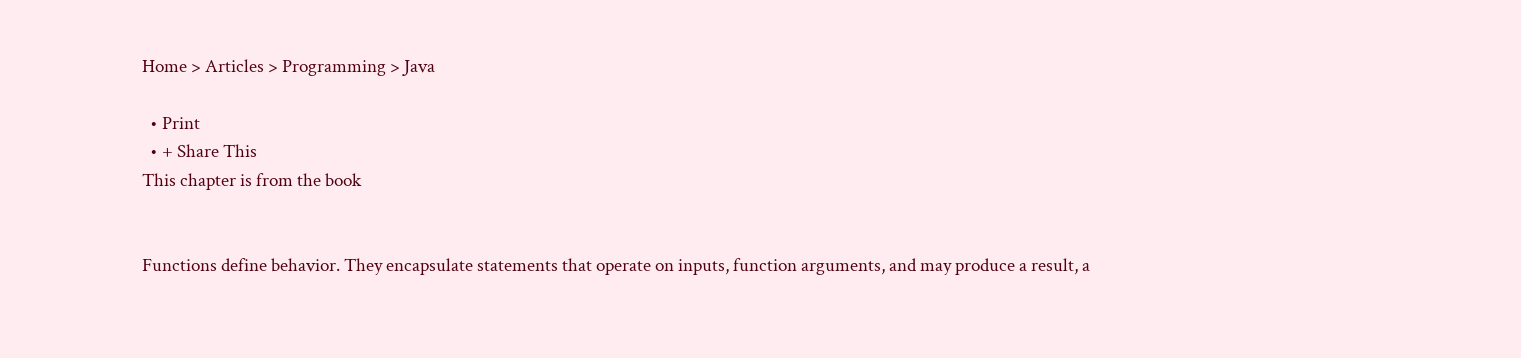Home > Articles > Programming > Java

  • Print
  • + Share This
This chapter is from the book


Functions define behavior. They encapsulate statements that operate on inputs, function arguments, and may produce a result, a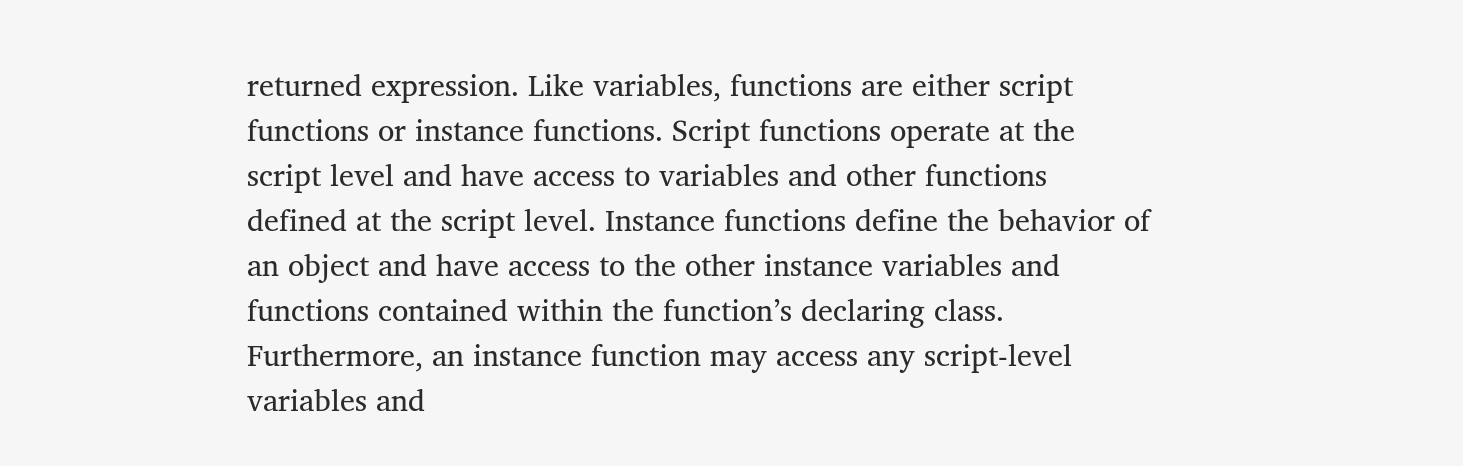returned expression. Like variables, functions are either script functions or instance functions. Script functions operate at the script level and have access to variables and other functions defined at the script level. Instance functions define the behavior of an object and have access to the other instance variables and functions contained within the function’s declaring class. Furthermore, an instance function may access any script-level variables and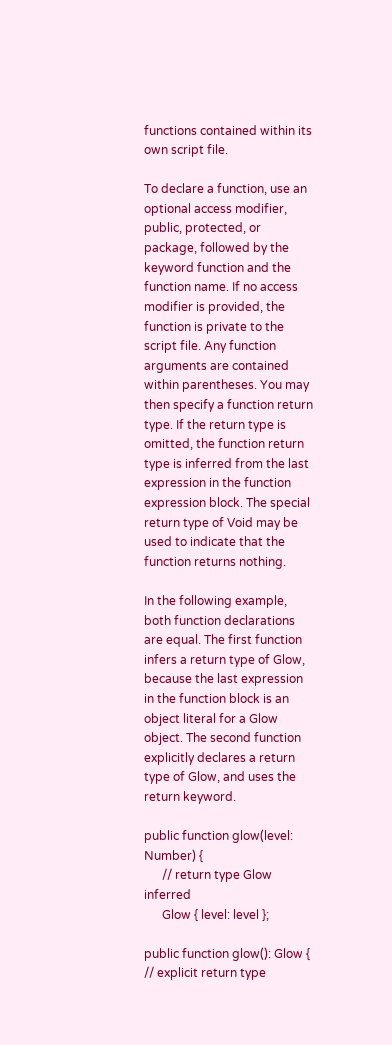functions contained within its own script file.

To declare a function, use an optional access modifier, public, protected, or package, followed by the keyword function and the function name. If no access modifier is provided, the function is private to the script file. Any function arguments are contained within parentheses. You may then specify a function return type. If the return type is omitted, the function return type is inferred from the last expression in the function expression block. The special return type of Void may be used to indicate that the function returns nothing.

In the following example, both function declarations are equal. The first function infers a return type of Glow, because the last expression in the function block is an object literal for a Glow object. The second function explicitly declares a return type of Glow, and uses the return keyword.

public function glow(level: Number) {
      // return type Glow inferred
      Glow { level: level };

public function glow(): Glow { // explicit return type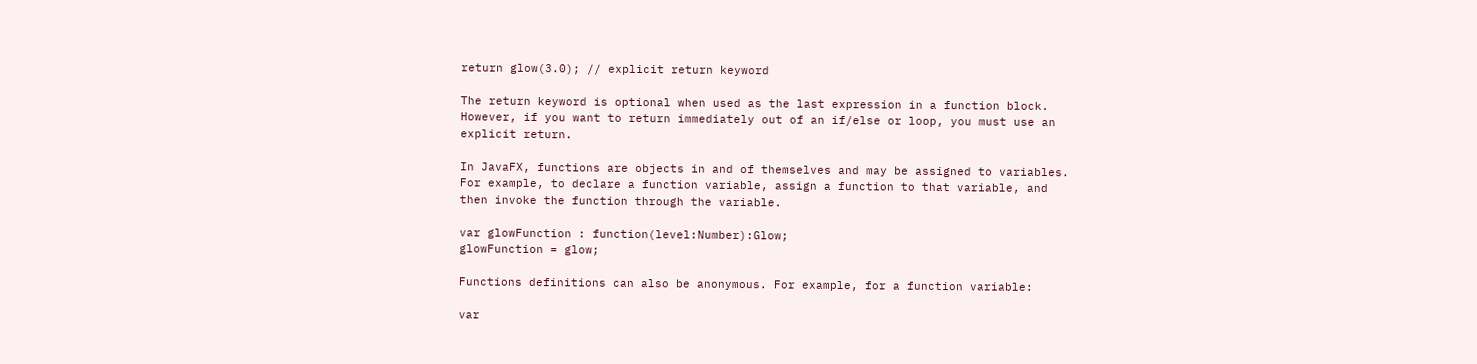return glow(3.0); // explicit return keyword

The return keyword is optional when used as the last expression in a function block. However, if you want to return immediately out of an if/else or loop, you must use an explicit return.

In JavaFX, functions are objects in and of themselves and may be assigned to variables. For example, to declare a function variable, assign a function to that variable, and then invoke the function through the variable.

var glowFunction : function(level:Number):Glow;
glowFunction = glow;

Functions definitions can also be anonymous. For example, for a function variable:

var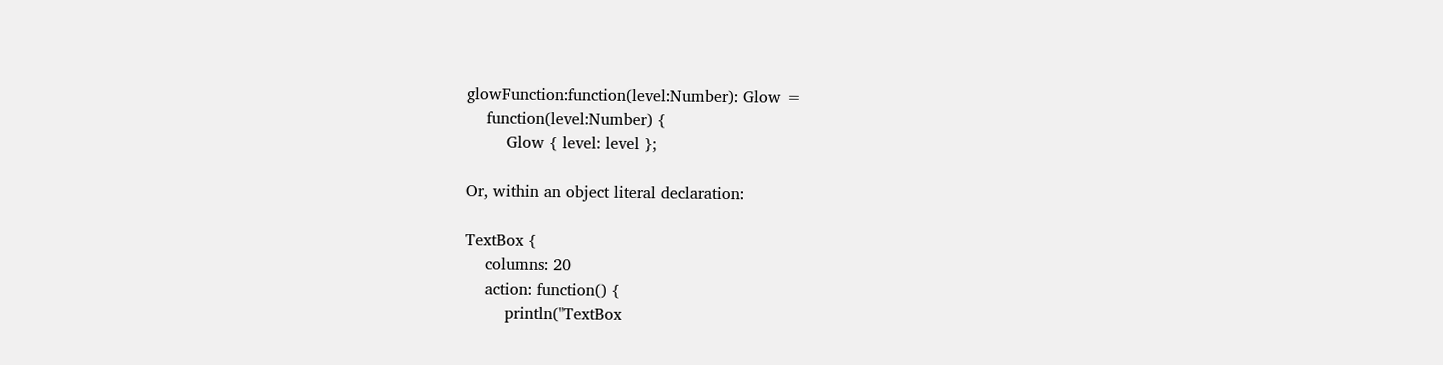glowFunction:function(level:Number): Glow =
    function(level:Number) {
        Glow { level: level };

Or, within an object literal declaration:

TextBox {
    columns: 20
    action: function() {
        println("TextBox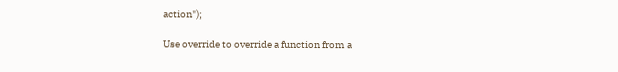action");

Use override to override a function from a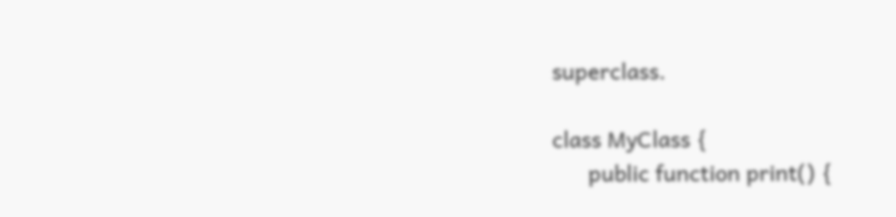superclass.

class MyClass {
      public function print() {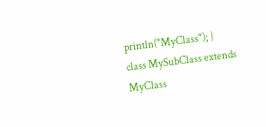println("MyClass"); }
class MySubClass extends MyClass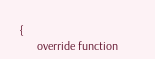{
      override function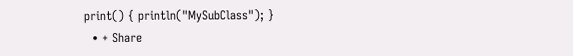print() { println("MySubClass"); }
  • + Share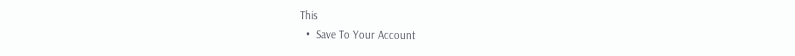This
  •  Save To Your Account